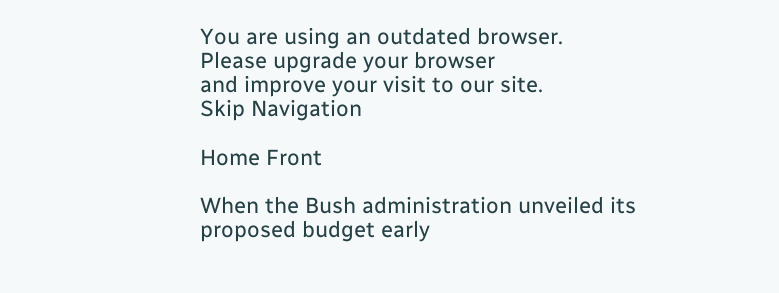You are using an outdated browser.
Please upgrade your browser
and improve your visit to our site.
Skip Navigation

Home Front

When the Bush administration unveiled its proposed budget early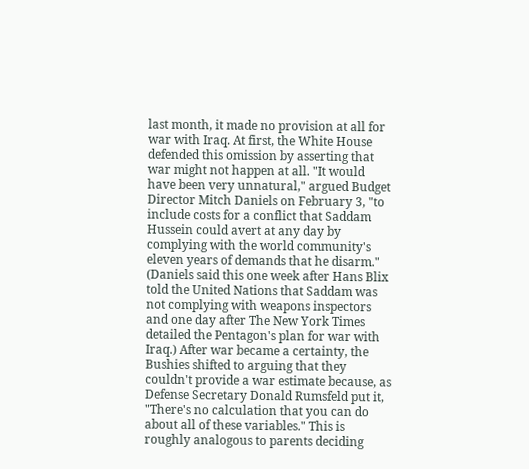last month, it made no provision at all for war with Iraq. At first, the White House defended this omission by asserting that war might not happen at all. "It would have been very unnatural," argued Budget Director Mitch Daniels on February 3, "to include costs for a conflict that Saddam Hussein could avert at any day by complying with the world community's eleven years of demands that he disarm." (Daniels said this one week after Hans Blix told the United Nations that Saddam was not complying with weapons inspectors and one day after The New York Times detailed the Pentagon's plan for war with Iraq.) After war became a certainty, the Bushies shifted to arguing that they couldn't provide a war estimate because, as Defense Secretary Donald Rumsfeld put it, "There's no calculation that you can do about all of these variables." This is roughly analogous to parents deciding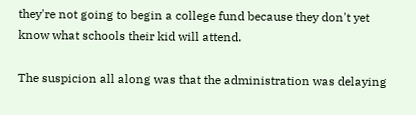they're not going to begin a college fund because they don't yet know what schools their kid will attend.

The suspicion all along was that the administration was delaying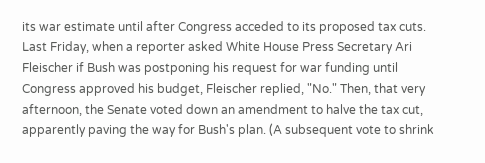its war estimate until after Congress acceded to its proposed tax cuts. Last Friday, when a reporter asked White House Press Secretary Ari Fleischer if Bush was postponing his request for war funding until Congress approved his budget, Fleischer replied, "No." Then, that very afternoon, the Senate voted down an amendment to halve the tax cut, apparently paving the way for Bush's plan. (A subsequent vote to shrink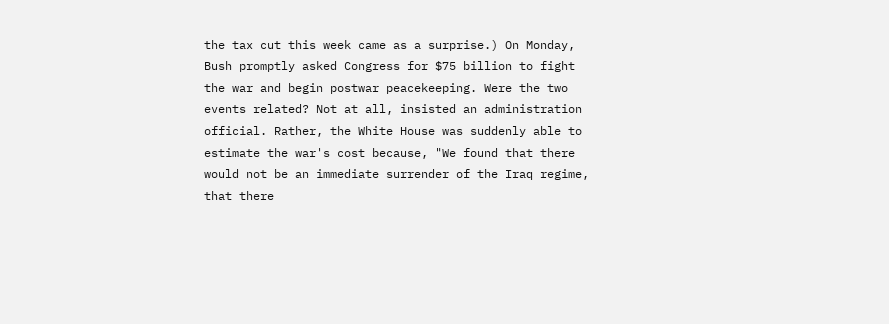the tax cut this week came as a surprise.) On Monday, Bush promptly asked Congress for $75 billion to fight the war and begin postwar peacekeeping. Were the two events related? Not at all, insisted an administration official. Rather, the White House was suddenly able to estimate the war's cost because, "We found that there would not be an immediate surrender of the Iraq regime, that there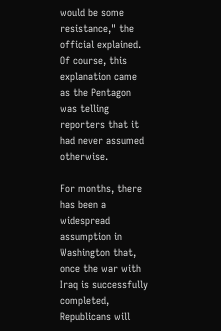would be some resistance," the official explained. Of course, this explanation came as the Pentagon was telling reporters that it had never assumed otherwise.

For months, there has been a widespread assumption in Washington that, once the war with Iraq is successfully completed, Republicans will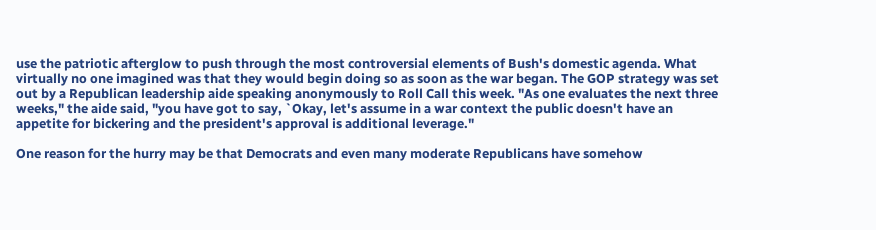use the patriotic afterglow to push through the most controversial elements of Bush's domestic agenda. What virtually no one imagined was that they would begin doing so as soon as the war began. The GOP strategy was set out by a Republican leadership aide speaking anonymously to Roll Call this week. "As one evaluates the next three weeks," the aide said, "you have got to say, `Okay, let's assume in a war context the public doesn't have an appetite for bickering and the president's approval is additional leverage."

One reason for the hurry may be that Democrats and even many moderate Republicans have somehow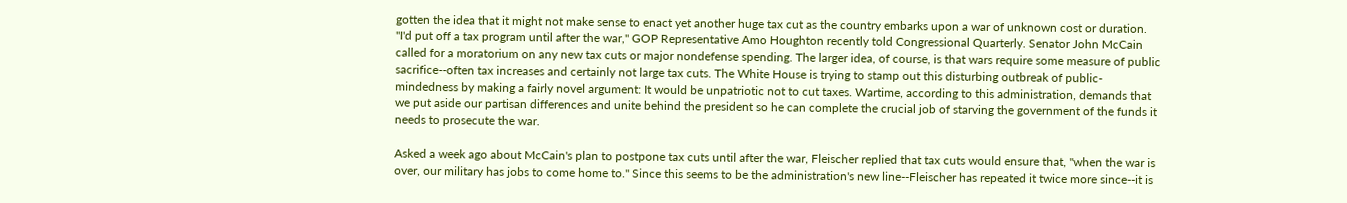gotten the idea that it might not make sense to enact yet another huge tax cut as the country embarks upon a war of unknown cost or duration. "I'd put off a tax program until after the war," GOP Representative Amo Houghton recently told Congressional Quarterly. Senator John McCain called for a moratorium on any new tax cuts or major nondefense spending. The larger idea, of course, is that wars require some measure of public sacrifice--often tax increases and certainly not large tax cuts. The White House is trying to stamp out this disturbing outbreak of public-mindedness by making a fairly novel argument: It would be unpatriotic not to cut taxes. Wartime, according to this administration, demands that we put aside our partisan differences and unite behind the president so he can complete the crucial job of starving the government of the funds it needs to prosecute the war.

Asked a week ago about McCain's plan to postpone tax cuts until after the war, Fleischer replied that tax cuts would ensure that, "when the war is over, our military has jobs to come home to." Since this seems to be the administration's new line--Fleischer has repeated it twice more since--it is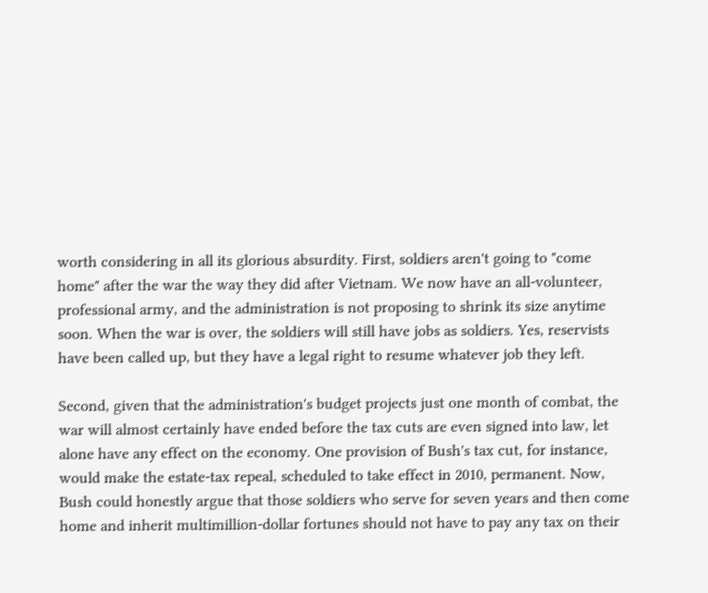worth considering in all its glorious absurdity. First, soldiers aren't going to "come home" after the war the way they did after Vietnam. We now have an all-volunteer, professional army, and the administration is not proposing to shrink its size anytime soon. When the war is over, the soldiers will still have jobs as soldiers. Yes, reservists have been called up, but they have a legal right to resume whatever job they left.

Second, given that the administration's budget projects just one month of combat, the war will almost certainly have ended before the tax cuts are even signed into law, let alone have any effect on the economy. One provision of Bush's tax cut, for instance, would make the estate-tax repeal, scheduled to take effect in 2010, permanent. Now, Bush could honestly argue that those soldiers who serve for seven years and then come home and inherit multimillion-dollar fortunes should not have to pay any tax on their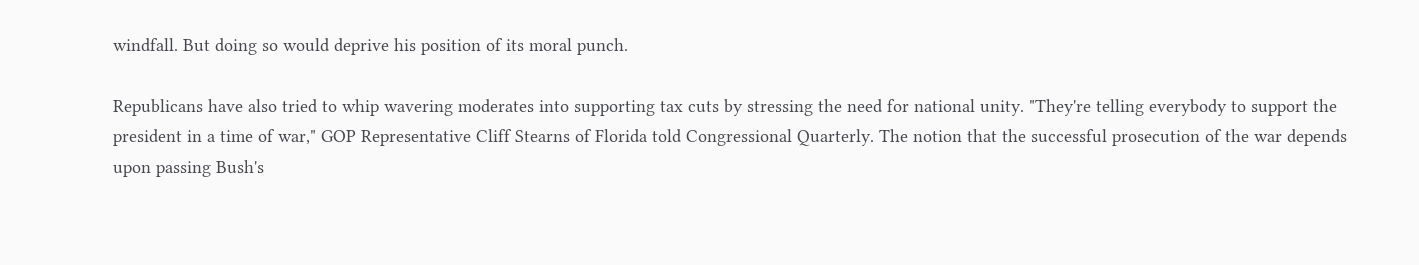windfall. But doing so would deprive his position of its moral punch.

Republicans have also tried to whip wavering moderates into supporting tax cuts by stressing the need for national unity. "They're telling everybody to support the president in a time of war," GOP Representative Cliff Stearns of Florida told Congressional Quarterly. The notion that the successful prosecution of the war depends upon passing Bush's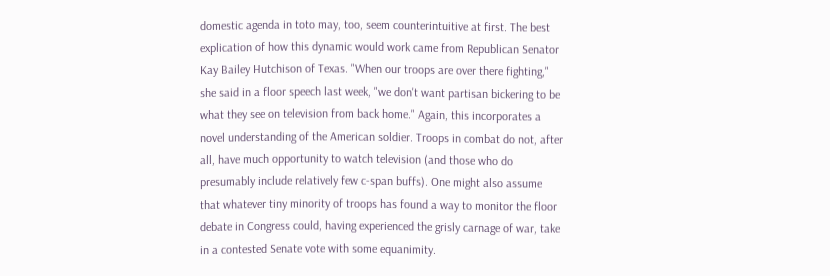domestic agenda in toto may, too, seem counterintuitive at first. The best explication of how this dynamic would work came from Republican Senator Kay Bailey Hutchison of Texas. "When our troops are over there fighting," she said in a floor speech last week, "we don't want partisan bickering to be what they see on television from back home." Again, this incorporates a novel understanding of the American soldier. Troops in combat do not, after all, have much opportunity to watch television (and those who do presumably include relatively few c-span buffs). One might also assume that whatever tiny minority of troops has found a way to monitor the floor debate in Congress could, having experienced the grisly carnage of war, take in a contested Senate vote with some equanimity.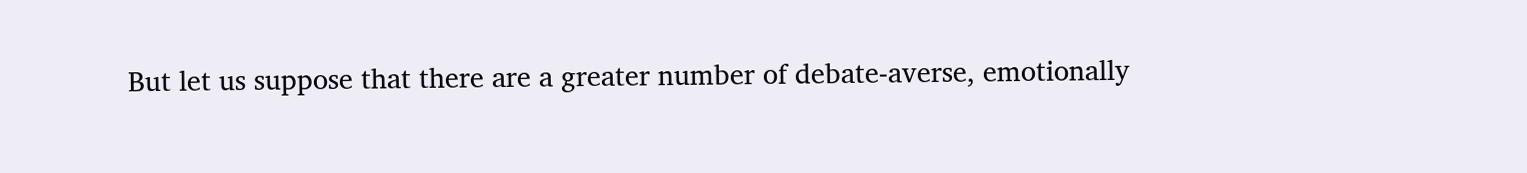But let us suppose that there are a greater number of debate-averse, emotionally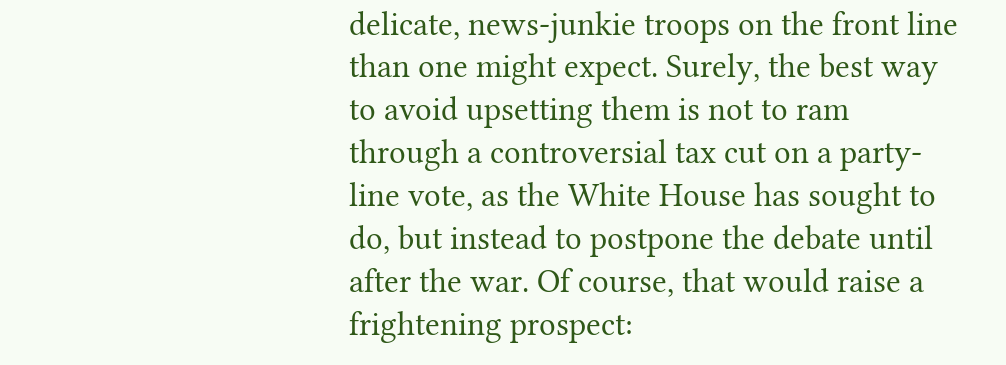delicate, news-junkie troops on the front line than one might expect. Surely, the best way to avoid upsetting them is not to ram through a controversial tax cut on a party-line vote, as the White House has sought to do, but instead to postpone the debate until after the war. Of course, that would raise a frightening prospect: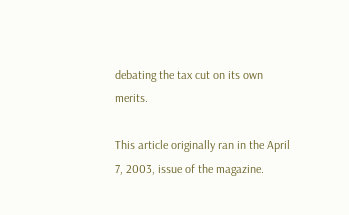debating the tax cut on its own merits.

This article originally ran in the April 7, 2003, issue of the magazine.